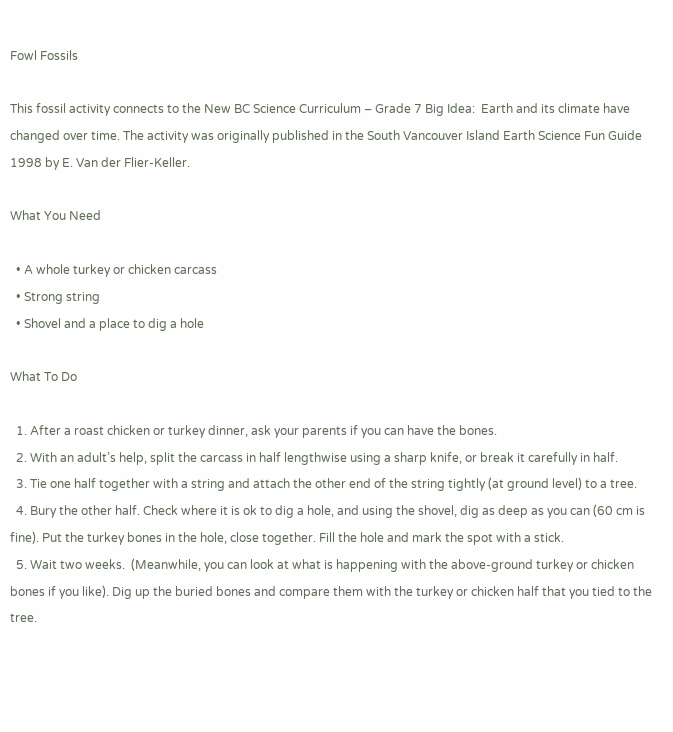Fowl Fossils

This fossil activity connects to the New BC Science Curriculum – Grade 7 Big Idea:  Earth and its climate have changed over time. The activity was originally published in the South Vancouver Island Earth Science Fun Guide 1998 by E. Van der Flier-Keller.

What You Need

  • A whole turkey or chicken carcass
  • Strong string
  • Shovel and a place to dig a hole

What To Do

  1. After a roast chicken or turkey dinner, ask your parents if you can have the bones.
  2. With an adult’s help, split the carcass in half lengthwise using a sharp knife, or break it carefully in half.
  3. Tie one half together with a string and attach the other end of the string tightly (at ground level) to a tree.
  4. Bury the other half. Check where it is ok to dig a hole, and using the shovel, dig as deep as you can (60 cm is fine). Put the turkey bones in the hole, close together. Fill the hole and mark the spot with a stick.
  5. Wait two weeks.  (Meanwhile, you can look at what is happening with the above-ground turkey or chicken bones if you like). Dig up the buried bones and compare them with the turkey or chicken half that you tied to the tree.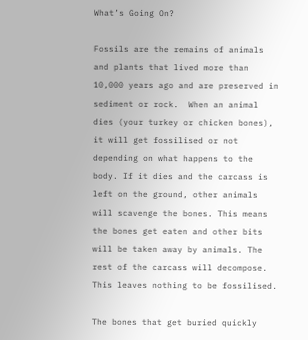What’s Going On?

Fossils are the remains of animals and plants that lived more than 10,000 years ago and are preserved in sediment or rock.  When an animal dies (your turkey or chicken bones), it will get fossilised or not depending on what happens to the body. If it dies and the carcass is left on the ground, other animals will scavenge the bones. This means the bones get eaten and other bits will be taken away by animals. The rest of the carcass will decompose. This leaves nothing to be fossilised.

The bones that get buried quickly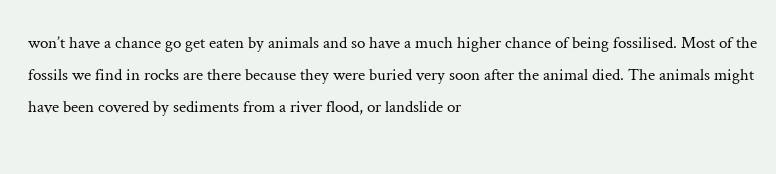won’t have a chance go get eaten by animals and so have a much higher chance of being fossilised. Most of the fossils we find in rocks are there because they were buried very soon after the animal died. The animals might have been covered by sediments from a river flood, or landslide or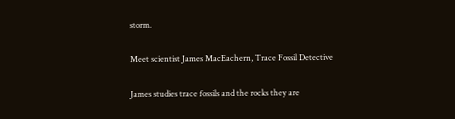storm.

Meet scientist James MacEachern, Trace Fossil Detective

James studies trace fossils and the rocks they are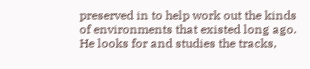preserved in to help work out the kinds of environments that existed long ago. He looks for and studies the tracks,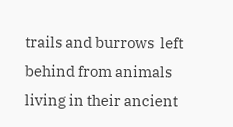trails and burrows  left behind from animals living in their ancient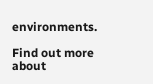environments.

Find out more about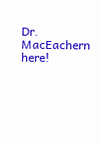Dr. MacEachern here!